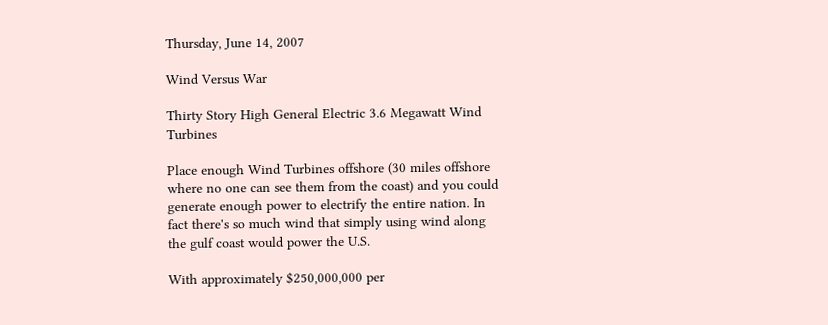Thursday, June 14, 2007

Wind Versus War

Thirty Story High General Electric 3.6 Megawatt Wind Turbines

Place enough Wind Turbines offshore (30 miles offshore where no one can see them from the coast) and you could generate enough power to electrify the entire nation. In fact there's so much wind that simply using wind along the gulf coast would power the U.S.

With approximately $250,000,000 per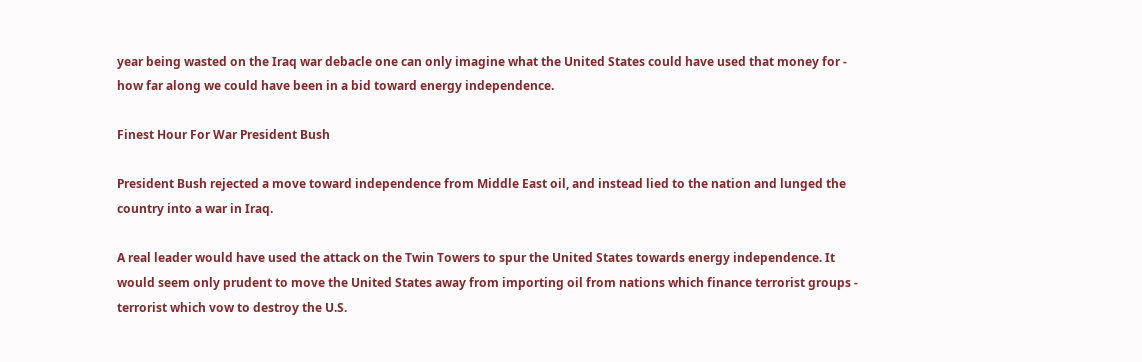year being wasted on the Iraq war debacle one can only imagine what the United States could have used that money for - how far along we could have been in a bid toward energy independence.

Finest Hour For War President Bush

President Bush rejected a move toward independence from Middle East oil, and instead lied to the nation and lunged the country into a war in Iraq.

A real leader would have used the attack on the Twin Towers to spur the United States towards energy independence. It would seem only prudent to move the United States away from importing oil from nations which finance terrorist groups - terrorist which vow to destroy the U.S.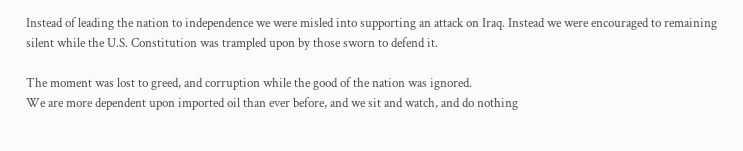Instead of leading the nation to independence we were misled into supporting an attack on Iraq. Instead we were encouraged to remaining silent while the U.S. Constitution was trampled upon by those sworn to defend it.

The moment was lost to greed, and corruption while the good of the nation was ignored.
We are more dependent upon imported oil than ever before, and we sit and watch, and do nothing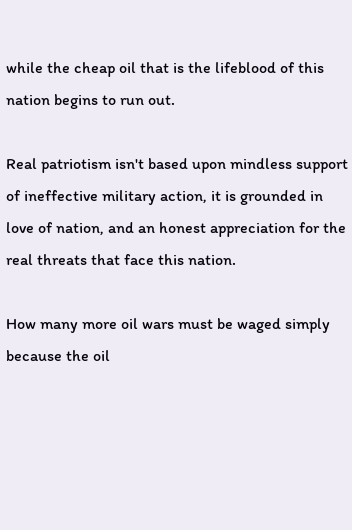while the cheap oil that is the lifeblood of this nation begins to run out.

Real patriotism isn't based upon mindless support of ineffective military action, it is grounded in love of nation, and an honest appreciation for the real threats that face this nation.

How many more oil wars must be waged simply because the oil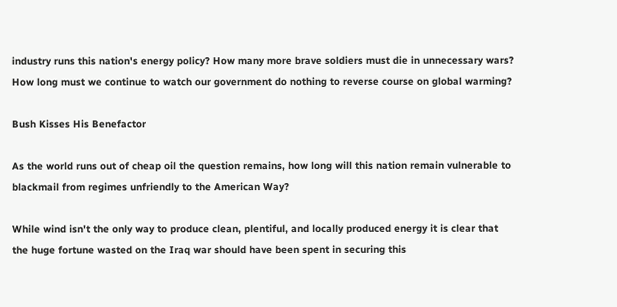industry runs this nation's energy policy? How many more brave soldiers must die in unnecessary wars? How long must we continue to watch our government do nothing to reverse course on global warming?

Bush Kisses His Benefactor

As the world runs out of cheap oil the question remains, how long will this nation remain vulnerable to blackmail from regimes unfriendly to the American Way?

While wind isn't the only way to produce clean, plentiful, and locally produced energy it is clear that the huge fortune wasted on the Iraq war should have been spent in securing this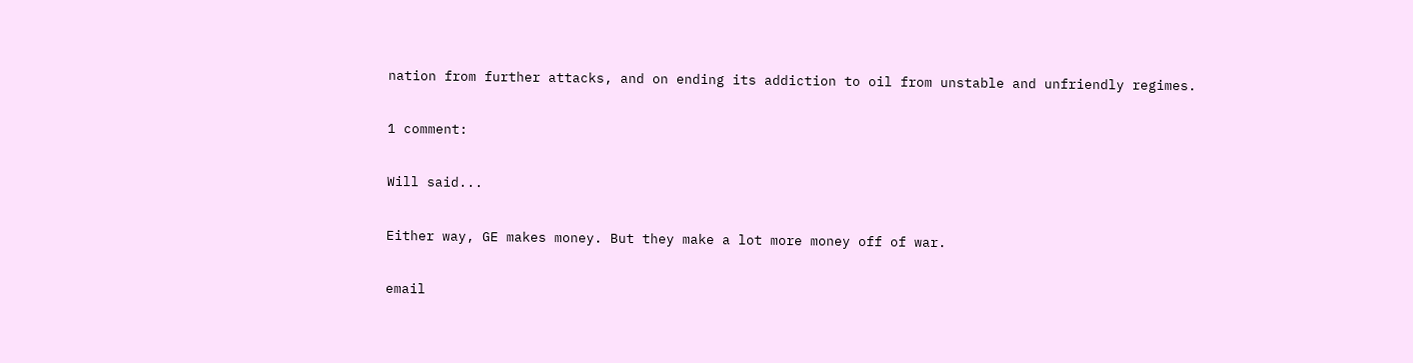nation from further attacks, and on ending its addiction to oil from unstable and unfriendly regimes.

1 comment:

Will said...

Either way, GE makes money. But they make a lot more money off of war.

email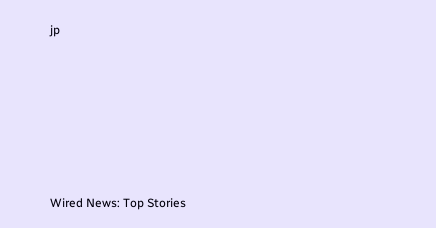jp






Wired News: Top Stories